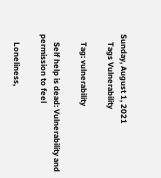Sunday, August 1, 2021
    Tags Vulnerability

    Tag: vulnerability

    Self help is dead: Vulnerability and permission to feel

    Loneliness,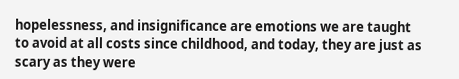hopelessness, and insignificance are emotions we are taught to avoid at all costs since childhood, and today, they are just as scary as they were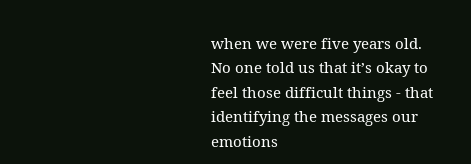when we were five years old. No one told us that it’s okay to feel those difficult things - that identifying the messages our emotions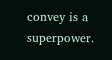convey is a superpower.